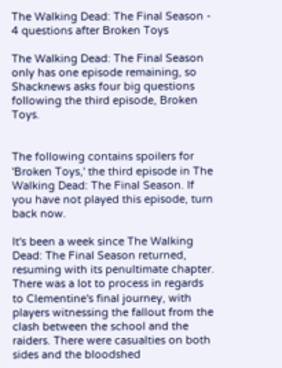The Walking Dead: The Final Season - 4 questions after Broken Toys

The Walking Dead: The Final Season only has one episode remaining, so Shacknews asks four big questions following the third episode, Broken Toys.


The following contains spoilers for 'Broken Toys,' the third episode in The Walking Dead: The Final Season. If you have not played this episode, turn back now.

It's been a week since The Walking Dead: The Final Season returned, resuming with its penultimate chapter. There was a lot to process in regards to Clementine's final journey, with players witnessing the fallout from the clash between the school and the raiders. There were casualties on both sides and the bloodshed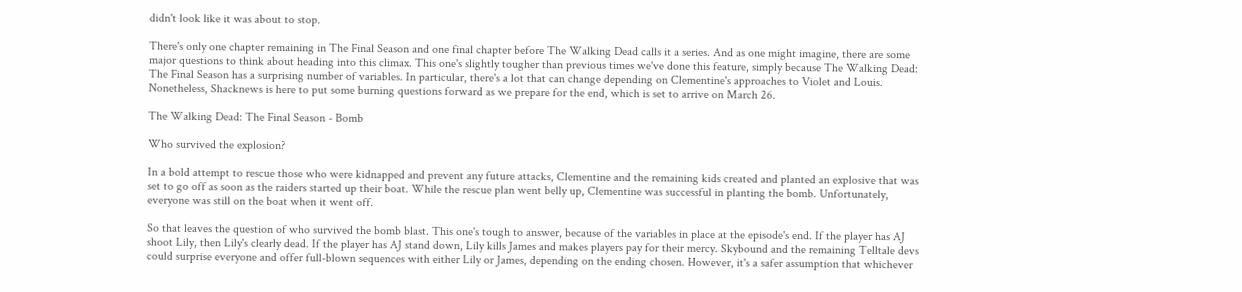didn't look like it was about to stop.

There's only one chapter remaining in The Final Season and one final chapter before The Walking Dead calls it a series. And as one might imagine, there are some major questions to think about heading into this climax. This one's slightly tougher than previous times we've done this feature, simply because The Walking Dead: The Final Season has a surprising number of variables. In particular, there's a lot that can change depending on Clementine's approaches to Violet and Louis. Nonetheless, Shacknews is here to put some burning questions forward as we prepare for the end, which is set to arrive on March 26.

The Walking Dead: The Final Season - Bomb

Who survived the explosion?

In a bold attempt to rescue those who were kidnapped and prevent any future attacks, Clementine and the remaining kids created and planted an explosive that was set to go off as soon as the raiders started up their boat. While the rescue plan went belly up, Clementine was successful in planting the bomb. Unfortunately, everyone was still on the boat when it went off.

So that leaves the question of who survived the bomb blast. This one's tough to answer, because of the variables in place at the episode's end. If the player has AJ shoot Lily, then Lily's clearly dead. If the player has AJ stand down, Lily kills James and makes players pay for their mercy. Skybound and the remaining Telltale devs could surprise everyone and offer full-blown sequences with either Lily or James, depending on the ending chosen. However, it's a safer assumption that whichever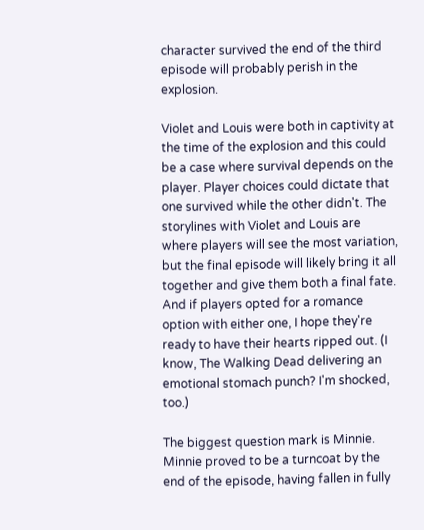character survived the end of the third episode will probably perish in the explosion.

Violet and Louis were both in captivity at the time of the explosion and this could be a case where survival depends on the player. Player choices could dictate that one survived while the other didn't. The storylines with Violet and Louis are where players will see the most variation, but the final episode will likely bring it all together and give them both a final fate. And if players opted for a romance option with either one, I hope they're ready to have their hearts ripped out. (I know, The Walking Dead delivering an emotional stomach punch? I'm shocked, too.)

The biggest question mark is Minnie. Minnie proved to be a turncoat by the end of the episode, having fallen in fully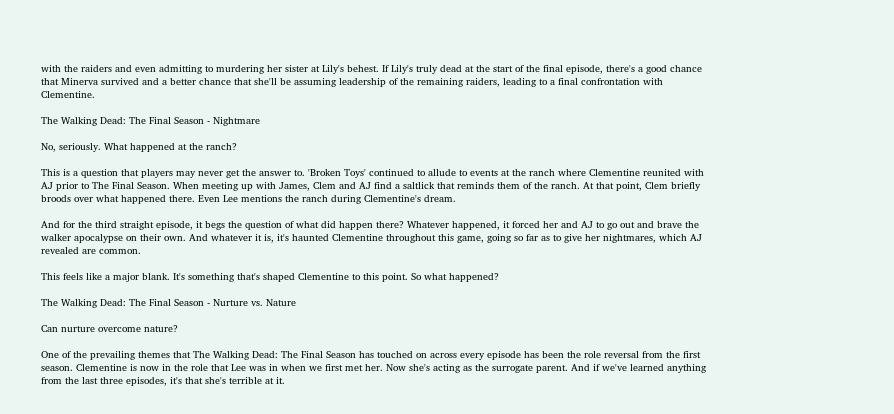with the raiders and even admitting to murdering her sister at Lily's behest. If Lily's truly dead at the start of the final episode, there's a good chance that Minerva survived and a better chance that she'll be assuming leadership of the remaining raiders, leading to a final confrontation with Clementine.

The Walking Dead: The Final Season - Nightmare

No, seriously. What happened at the ranch?

This is a question that players may never get the answer to. 'Broken Toys' continued to allude to events at the ranch where Clementine reunited with AJ prior to The Final Season. When meeting up with James, Clem and AJ find a saltlick that reminds them of the ranch. At that point, Clem briefly broods over what happened there. Even Lee mentions the ranch during Clementine's dream.

And for the third straight episode, it begs the question of what did happen there? Whatever happened, it forced her and AJ to go out and brave the walker apocalypse on their own. And whatever it is, it's haunted Clementine throughout this game, going so far as to give her nightmares, which AJ revealed are common.

This feels like a major blank. It's something that's shaped Clementine to this point. So what happened?

The Walking Dead: The Final Season - Nurture vs. Nature

Can nurture overcome nature?

One of the prevailing themes that The Walking Dead: The Final Season has touched on across every episode has been the role reversal from the first season. Clementine is now in the role that Lee was in when we first met her. Now she's acting as the surrogate parent. And if we've learned anything from the last three episodes, it's that she's terrible at it.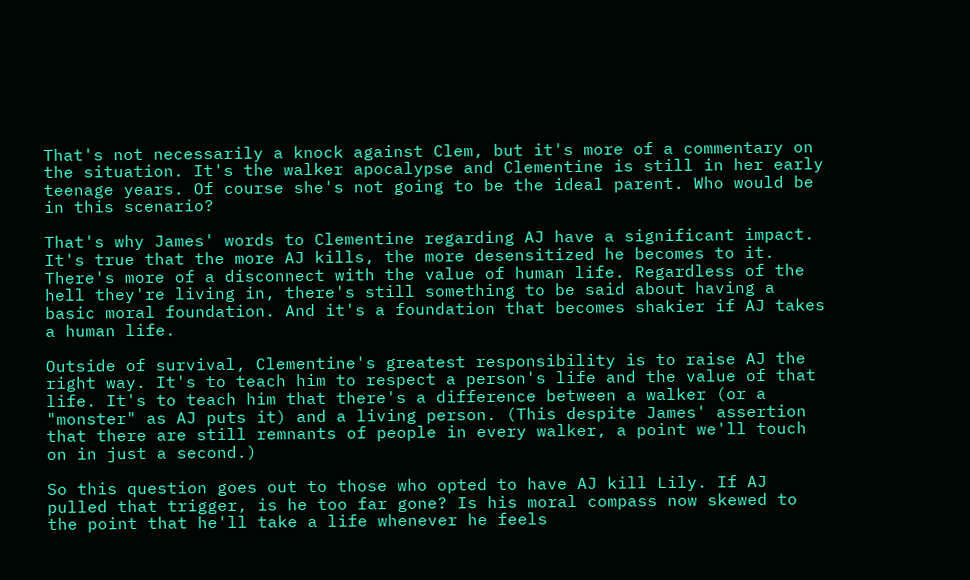That's not necessarily a knock against Clem, but it's more of a commentary on the situation. It's the walker apocalypse and Clementine is still in her early teenage years. Of course she's not going to be the ideal parent. Who would be in this scenario?

That's why James' words to Clementine regarding AJ have a significant impact. It's true that the more AJ kills, the more desensitized he becomes to it. There's more of a disconnect with the value of human life. Regardless of the hell they're living in, there's still something to be said about having a basic moral foundation. And it's a foundation that becomes shakier if AJ takes a human life.

Outside of survival, Clementine's greatest responsibility is to raise AJ the right way. It's to teach him to respect a person's life and the value of that life. It's to teach him that there's a difference between a walker (or a "monster" as AJ puts it) and a living person. (This despite James' assertion that there are still remnants of people in every walker, a point we'll touch on in just a second.)

So this question goes out to those who opted to have AJ kill Lily. If AJ pulled that trigger, is he too far gone? Is his moral compass now skewed to the point that he'll take a life whenever he feels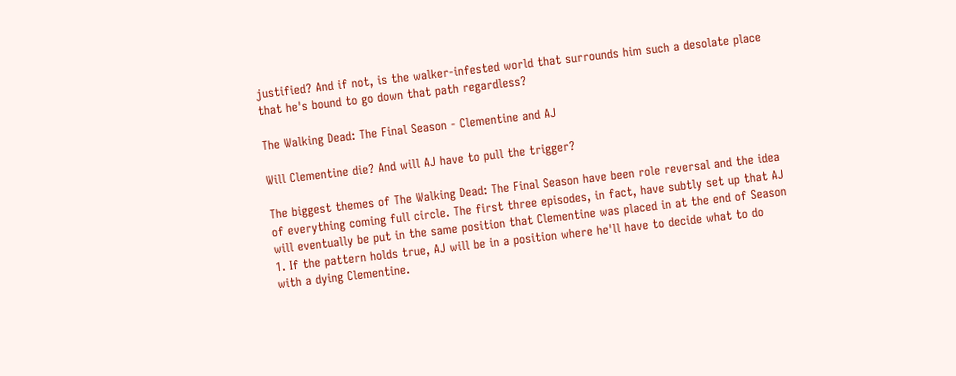justified? And if not, is the walker-infested world that surrounds him such a desolate place that he's bound to go down that path regardless?

The Walking Dead: The Final Season - Clementine and AJ

Will Clementine die? And will AJ have to pull the trigger?

The biggest themes of The Walking Dead: The Final Season have been role reversal and the idea of everything coming full circle. The first three episodes, in fact, have subtly set up that AJ will eventually be put in the same position that Clementine was placed in at the end of Season 1. If the pattern holds true, AJ will be in a position where he'll have to decide what to do with a dying Clementine.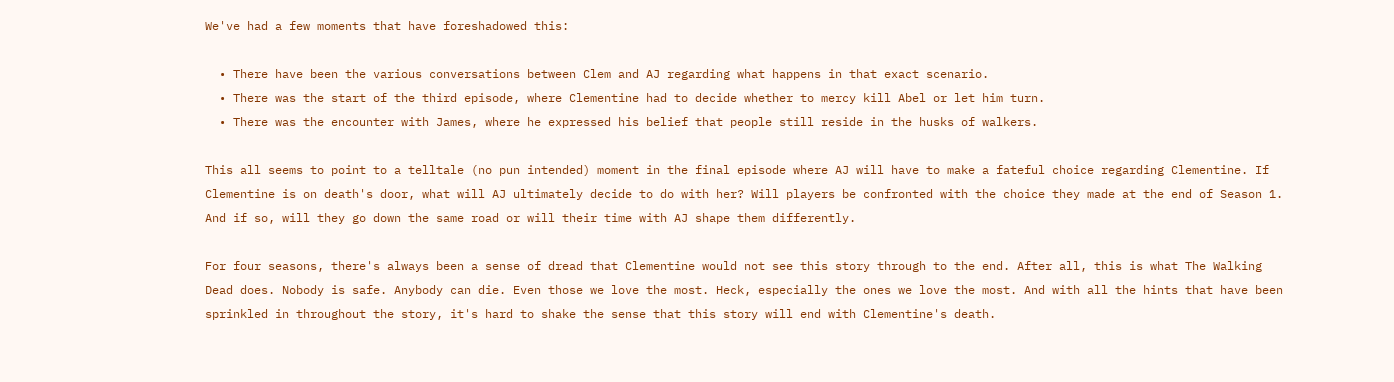We've had a few moments that have foreshadowed this:

  • There have been the various conversations between Clem and AJ regarding what happens in that exact scenario.
  • There was the start of the third episode, where Clementine had to decide whether to mercy kill Abel or let him turn.
  • There was the encounter with James, where he expressed his belief that people still reside in the husks of walkers.

This all seems to point to a telltale (no pun intended) moment in the final episode where AJ will have to make a fateful choice regarding Clementine. If Clementine is on death's door, what will AJ ultimately decide to do with her? Will players be confronted with the choice they made at the end of Season 1. And if so, will they go down the same road or will their time with AJ shape them differently.

For four seasons, there's always been a sense of dread that Clementine would not see this story through to the end. After all, this is what The Walking Dead does. Nobody is safe. Anybody can die. Even those we love the most. Heck, especially the ones we love the most. And with all the hints that have been sprinkled in throughout the story, it's hard to shake the sense that this story will end with Clementine's death.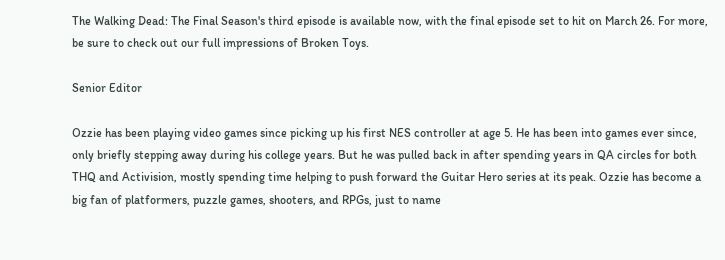The Walking Dead: The Final Season's third episode is available now, with the final episode set to hit on March 26. For more, be sure to check out our full impressions of Broken Toys.

Senior Editor

Ozzie has been playing video games since picking up his first NES controller at age 5. He has been into games ever since, only briefly stepping away during his college years. But he was pulled back in after spending years in QA circles for both THQ and Activision, mostly spending time helping to push forward the Guitar Hero series at its peak. Ozzie has become a big fan of platformers, puzzle games, shooters, and RPGs, just to name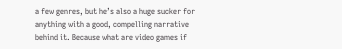a few genres, but he’s also a huge sucker for anything with a good, compelling narrative behind it. Because what are video games if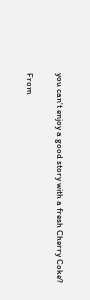you can't enjoy a good story with a fresh Cherry Coke?

From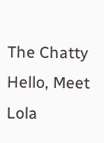The Chatty
Hello, Meet Lola